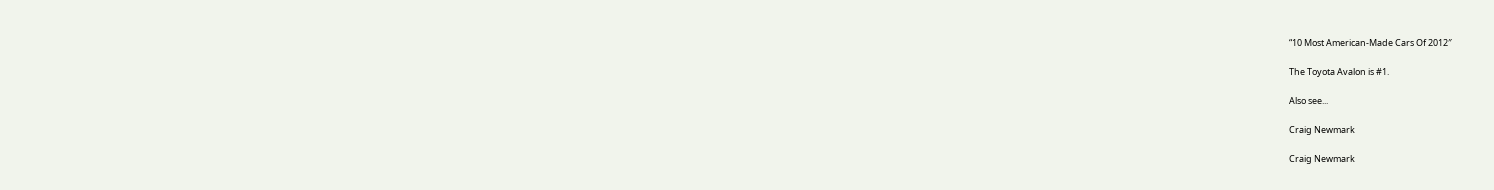“10 Most American-Made Cars Of 2012″

The Toyota Avalon is #1.

Also see...

Craig Newmark

Craig Newmark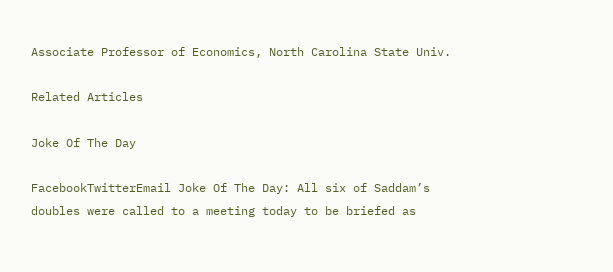Associate Professor of Economics, North Carolina State Univ.

Related Articles

Joke Of The Day

FacebookTwitterEmail Joke Of The Day: All six of Saddam’s doubles were called to a meeting today to be briefed as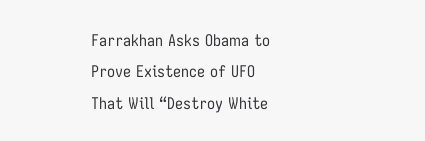Farrakhan Asks Obama to Prove Existence of UFO That Will “Destroy White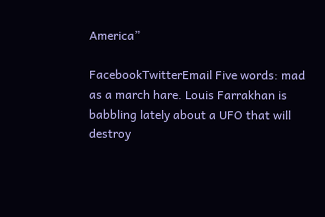America”

FacebookTwitterEmail Five words: mad as a march hare. Louis Farrakhan is babbling lately about a UFO that will destroy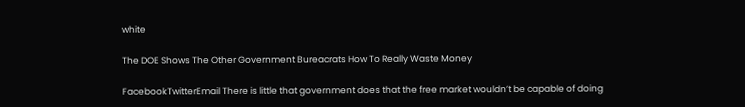white

The DOE Shows The Other Government Bureacrats How To Really Waste Money

FacebookTwitterEmail There is little that government does that the free market wouldn’t be capable of doing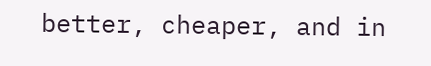better, cheaper, and in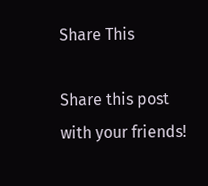Share This

Share this post with your friends!